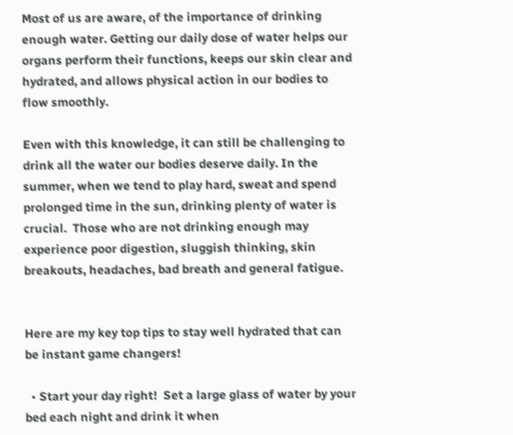Most of us are aware, of the importance of drinking enough water. Getting our daily dose of water helps our organs perform their functions, keeps our skin clear and hydrated, and allows physical action in our bodies to flow smoothly.

Even with this knowledge, it can still be challenging to drink all the water our bodies deserve daily. In the summer, when we tend to play hard, sweat and spend prolonged time in the sun, drinking plenty of water is crucial.  Those who are not drinking enough may experience poor digestion, sluggish thinking, skin breakouts, headaches, bad breath and general fatigue.


Here are my key top tips to stay well hydrated that can be instant game changers!

  • Start your day right!  Set a large glass of water by your bed each night and drink it when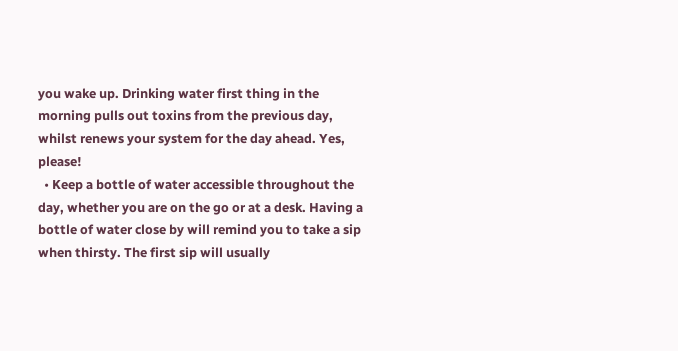you wake up. Drinking water first thing in the morning pulls out toxins from the previous day, whilst renews your system for the day ahead. Yes, please!
  • Keep a bottle of water accessible throughout the day, whether you are on the go or at a desk. Having a bottle of water close by will remind you to take a sip when thirsty. The first sip will usually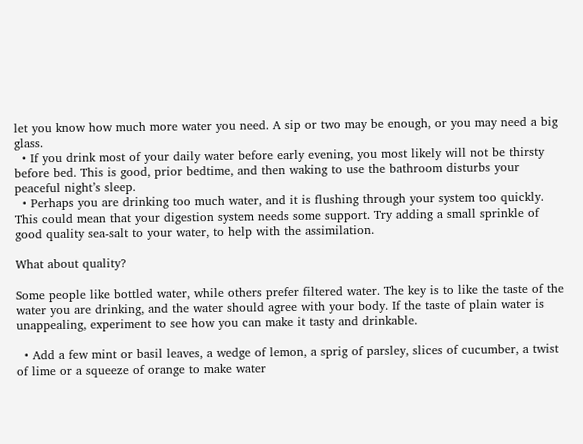let you know how much more water you need. A sip or two may be enough, or you may need a big glass.
  • If you drink most of your daily water before early evening, you most likely will not be thirsty before bed. This is good, prior bedtime, and then waking to use the bathroom disturbs your peaceful night’s sleep.
  • Perhaps you are drinking too much water, and it is flushing through your system too quickly. This could mean that your digestion system needs some support. Try adding a small sprinkle of good quality sea-salt to your water, to help with the assimilation.

What about quality?

Some people like bottled water, while others prefer filtered water. The key is to like the taste of the water you are drinking, and the water should agree with your body. If the taste of plain water is unappealing, experiment to see how you can make it tasty and drinkable.

  • Add a few mint or basil leaves, a wedge of lemon, a sprig of parsley, slices of cucumber, a twist of lime or a squeeze of orange to make water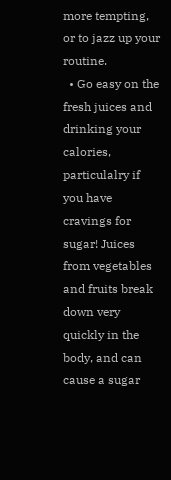more tempting, or to jazz up your routine.
  • Go easy on the fresh juices and drinking your calories, particulalry if you have cravings for sugar! Juices from vegetables and fruits break down very quickly in the body, and can cause a sugar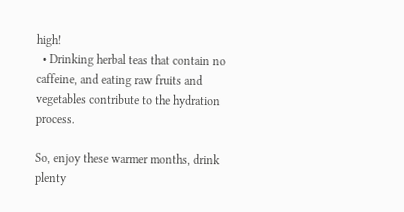high!
  • Drinking herbal teas that contain no caffeine, and eating raw fruits and vegetables contribute to the hydration process.

So, enjoy these warmer months, drink plenty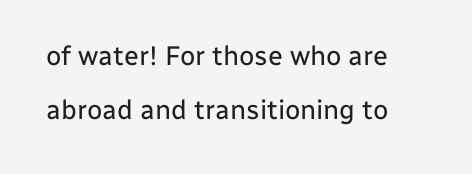of water! For those who are abroad and transitioning to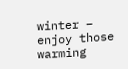winter – enjoy those warming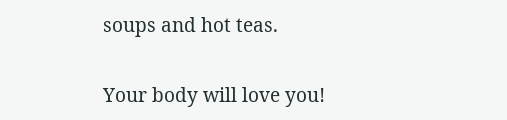soups and hot teas.

Your body will love you!